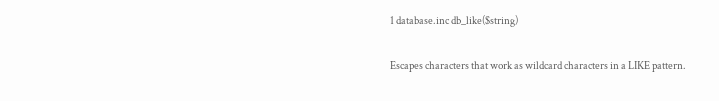1 database.inc db_like($string)

Escapes characters that work as wildcard characters in a LIKE pattern.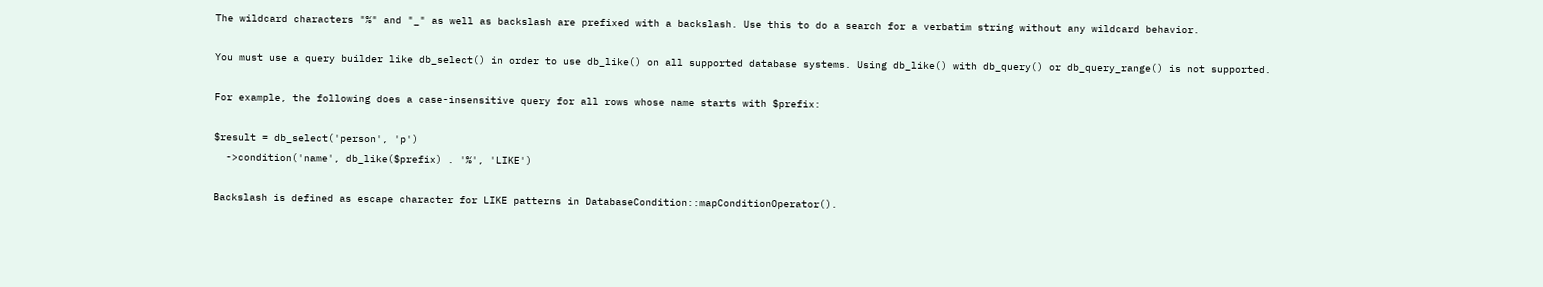The wildcard characters "%" and "_" as well as backslash are prefixed with a backslash. Use this to do a search for a verbatim string without any wildcard behavior.

You must use a query builder like db_select() in order to use db_like() on all supported database systems. Using db_like() with db_query() or db_query_range() is not supported.

For example, the following does a case-insensitive query for all rows whose name starts with $prefix:

$result = db_select('person', 'p')
  ->condition('name', db_like($prefix) . '%', 'LIKE')

Backslash is defined as escape character for LIKE patterns in DatabaseCondition::mapConditionOperator().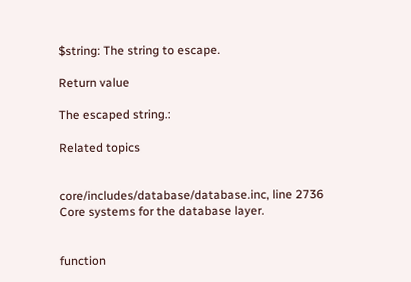$string: The string to escape.

Return value

The escaped string.:

Related topics


core/includes/database/database.inc, line 2736
Core systems for the database layer.


function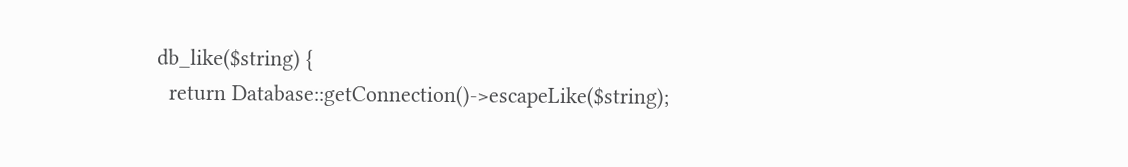db_like($string) {
  return Database::getConnection()->escapeLike($string);